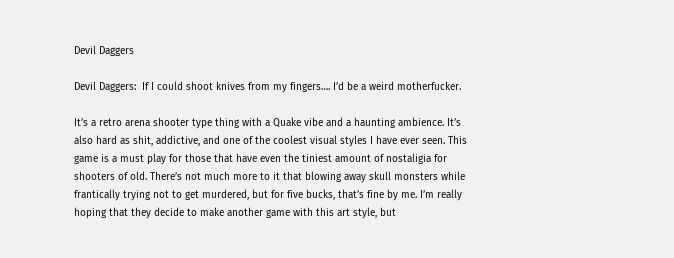Devil Daggers

Devil Daggers:  If I could shoot knives from my fingers…. I’d be a weird motherfucker.

It’s a retro arena shooter type thing with a Quake vibe and a haunting ambience. It’s also hard as shit, addictive, and one of the coolest visual styles I have ever seen. This game is a must play for those that have even the tiniest amount of nostaligia for shooters of old. There’s not much more to it that blowing away skull monsters while frantically trying not to get murdered, but for five bucks, that’s fine by me. I’m really hoping that they decide to make another game with this art style, but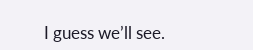I guess we’ll see.